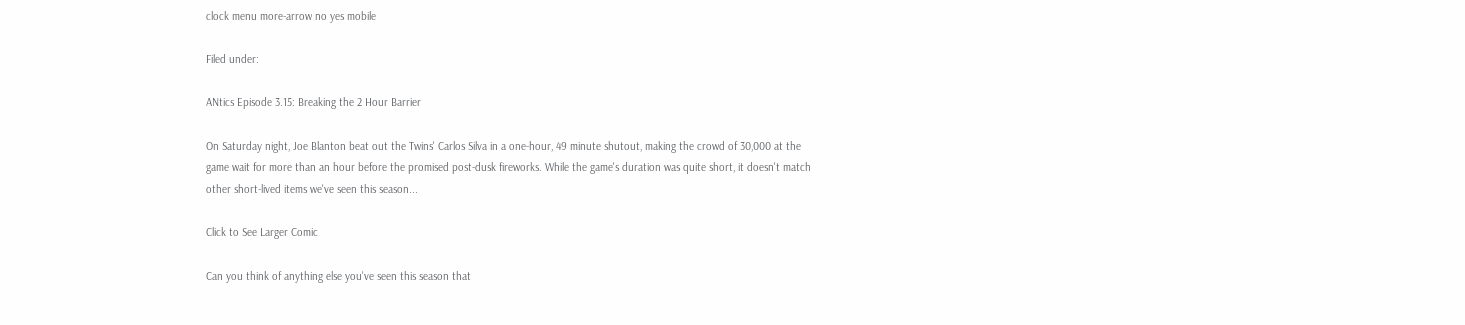clock menu more-arrow no yes mobile

Filed under:

ANtics Episode 3.15: Breaking the 2 Hour Barrier

On Saturday night, Joe Blanton beat out the Twins' Carlos Silva in a one-hour, 49 minute shutout, making the crowd of 30,000 at the game wait for more than an hour before the promised post-dusk fireworks. While the game's duration was quite short, it doesn't match other short-lived items we've seen this season...

Click to See Larger Comic

Can you think of anything else you've seen this season that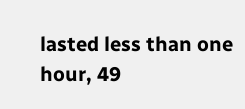lasted less than one hour, 49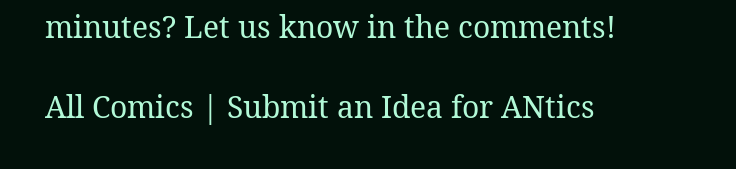minutes? Let us know in the comments!

All Comics | Submit an Idea for ANtics